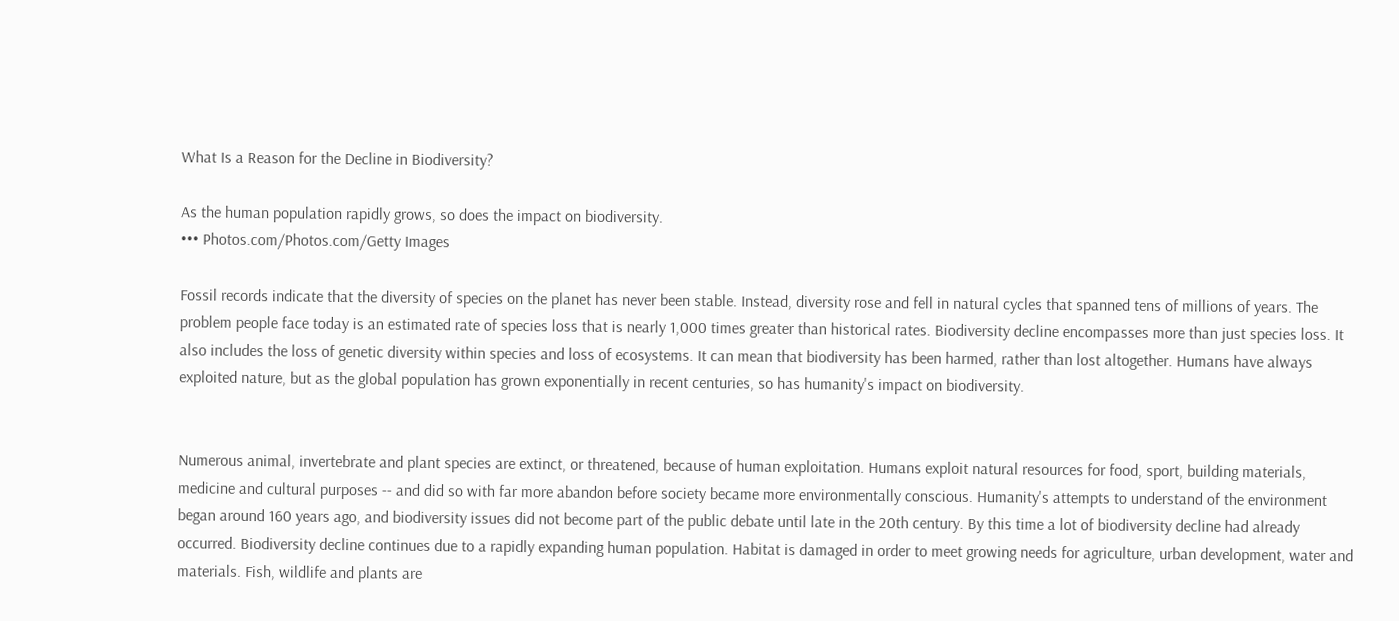What Is a Reason for the Decline in Biodiversity?

As the human population rapidly grows, so does the impact on biodiversity.
••• Photos.com/Photos.com/Getty Images

Fossil records indicate that the diversity of species on the planet has never been stable. Instead, diversity rose and fell in natural cycles that spanned tens of millions of years. The problem people face today is an estimated rate of species loss that is nearly 1,000 times greater than historical rates. Biodiversity decline encompasses more than just species loss. It also includes the loss of genetic diversity within species and loss of ecosystems. It can mean that biodiversity has been harmed, rather than lost altogether. Humans have always exploited nature, but as the global population has grown exponentially in recent centuries, so has humanity's impact on biodiversity.


Numerous animal, invertebrate and plant species are extinct, or threatened, because of human exploitation. Humans exploit natural resources for food, sport, building materials, medicine and cultural purposes -- and did so with far more abandon before society became more environmentally conscious. Humanity's attempts to understand of the environment began around 160 years ago, and biodiversity issues did not become part of the public debate until late in the 20th century. By this time a lot of biodiversity decline had already occurred. Biodiversity decline continues due to a rapidly expanding human population. Habitat is damaged in order to meet growing needs for agriculture, urban development, water and materials. Fish, wildlife and plants are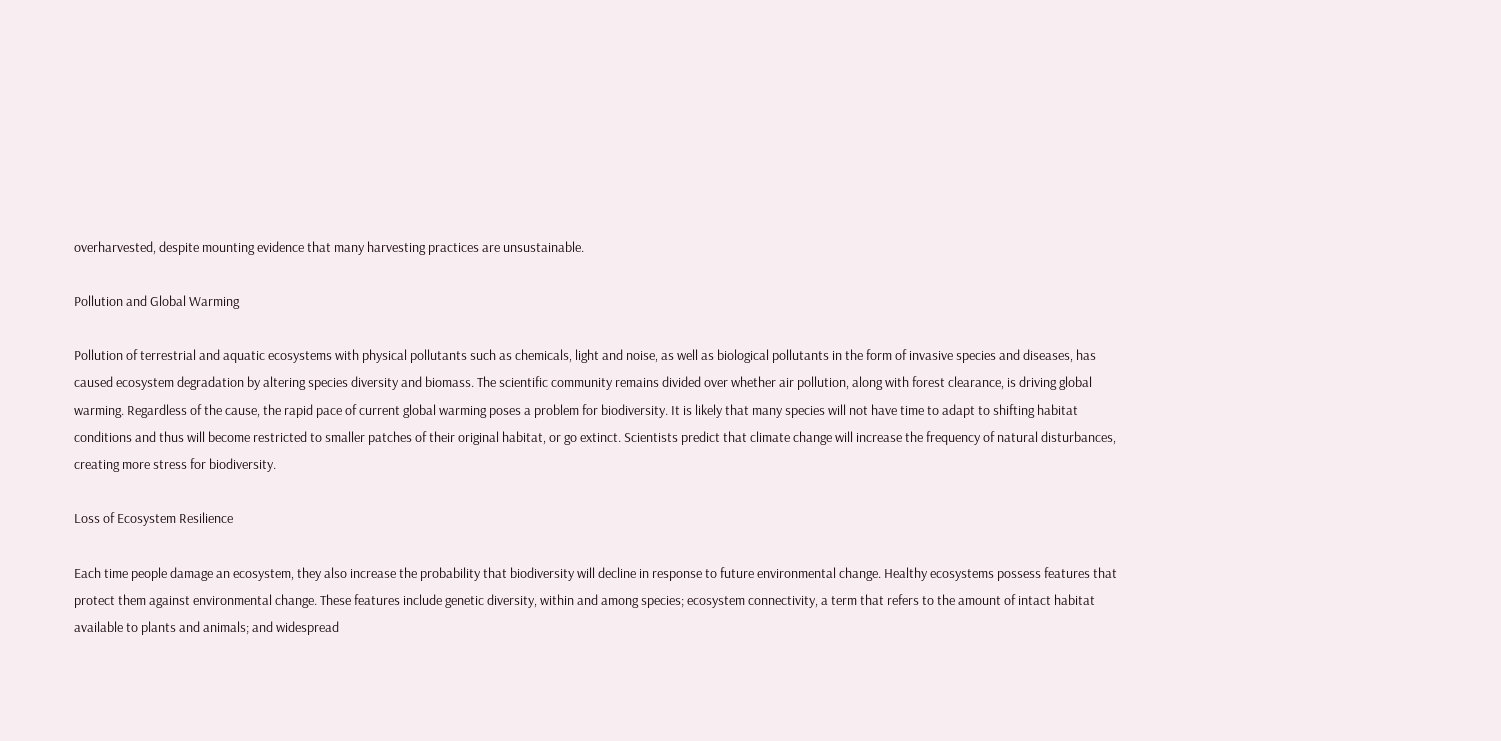overharvested, despite mounting evidence that many harvesting practices are unsustainable.

Pollution and Global Warming

Pollution of terrestrial and aquatic ecosystems with physical pollutants such as chemicals, light and noise, as well as biological pollutants in the form of invasive species and diseases, has caused ecosystem degradation by altering species diversity and biomass. The scientific community remains divided over whether air pollution, along with forest clearance, is driving global warming. Regardless of the cause, the rapid pace of current global warming poses a problem for biodiversity. It is likely that many species will not have time to adapt to shifting habitat conditions and thus will become restricted to smaller patches of their original habitat, or go extinct. Scientists predict that climate change will increase the frequency of natural disturbances, creating more stress for biodiversity.

Loss of Ecosystem Resilience

Each time people damage an ecosystem, they also increase the probability that biodiversity will decline in response to future environmental change. Healthy ecosystems possess features that protect them against environmental change. These features include genetic diversity, within and among species; ecosystem connectivity, a term that refers to the amount of intact habitat available to plants and animals; and widespread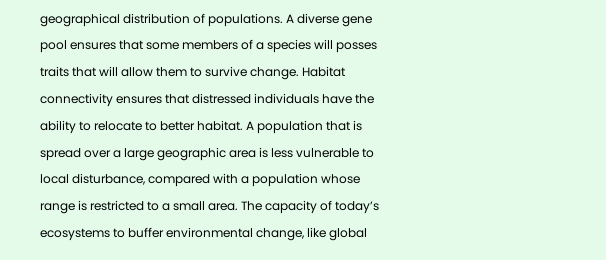geographical distribution of populations. A diverse gene pool ensures that some members of a species will posses traits that will allow them to survive change. Habitat connectivity ensures that distressed individuals have the ability to relocate to better habitat. A population that is spread over a large geographic area is less vulnerable to local disturbance, compared with a population whose range is restricted to a small area. The capacity of today’s ecosystems to buffer environmental change, like global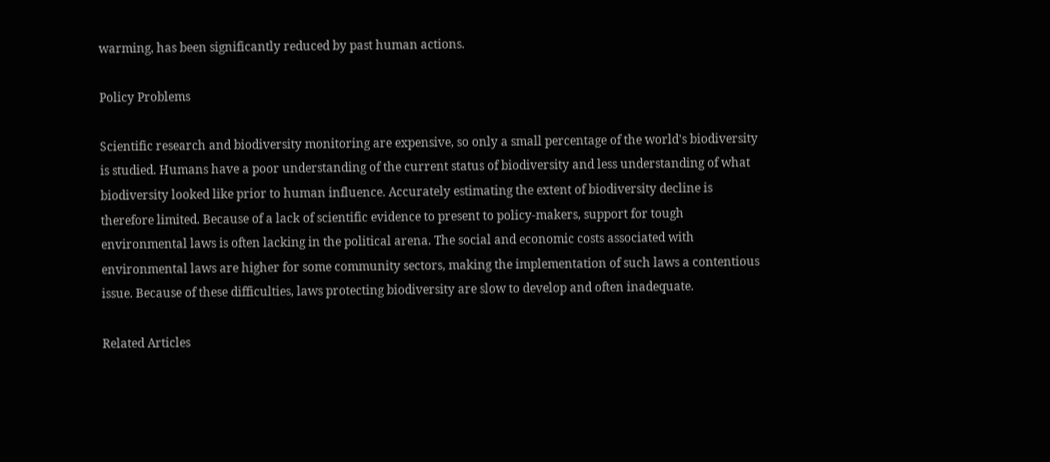warming, has been significantly reduced by past human actions.

Policy Problems

Scientific research and biodiversity monitoring are expensive, so only a small percentage of the world's biodiversity is studied. Humans have a poor understanding of the current status of biodiversity and less understanding of what biodiversity looked like prior to human influence. Accurately estimating the extent of biodiversity decline is therefore limited. Because of a lack of scientific evidence to present to policy-makers, support for tough environmental laws is often lacking in the political arena. The social and economic costs associated with environmental laws are higher for some community sectors, making the implementation of such laws a contentious issue. Because of these difficulties, laws protecting biodiversity are slow to develop and often inadequate.

Related Articles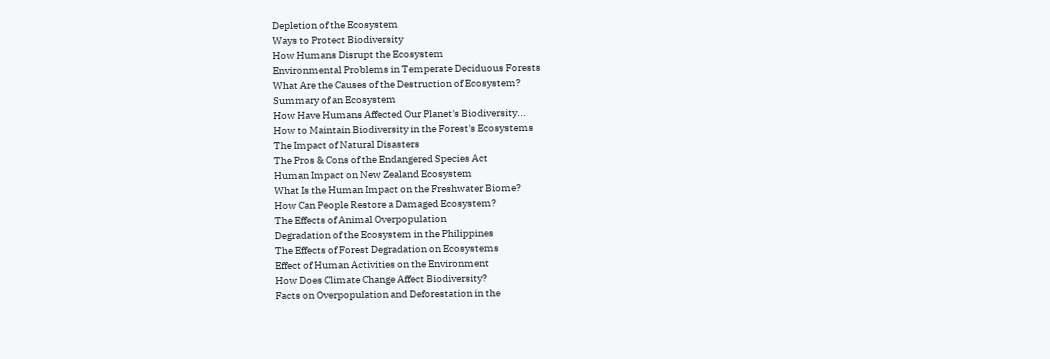Depletion of the Ecosystem
Ways to Protect Biodiversity
How Humans Disrupt the Ecosystem
Environmental Problems in Temperate Deciduous Forests
What Are the Causes of the Destruction of Ecosystem?
Summary of an Ecosystem
How Have Humans Affected Our Planet's Biodiversity...
How to Maintain Biodiversity in the Forest's Ecosystems
The Impact of Natural Disasters
The Pros & Cons of the Endangered Species Act
Human Impact on New Zealand Ecosystem
What Is the Human Impact on the Freshwater Biome?
How Can People Restore a Damaged Ecosystem?
The Effects of Animal Overpopulation
Degradation of the Ecosystem in the Philippines
The Effects of Forest Degradation on Ecosystems
Effect of Human Activities on the Environment
How Does Climate Change Affect Biodiversity?
Facts on Overpopulation and Deforestation in the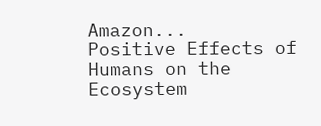Amazon...
Positive Effects of Humans on the Ecosystem